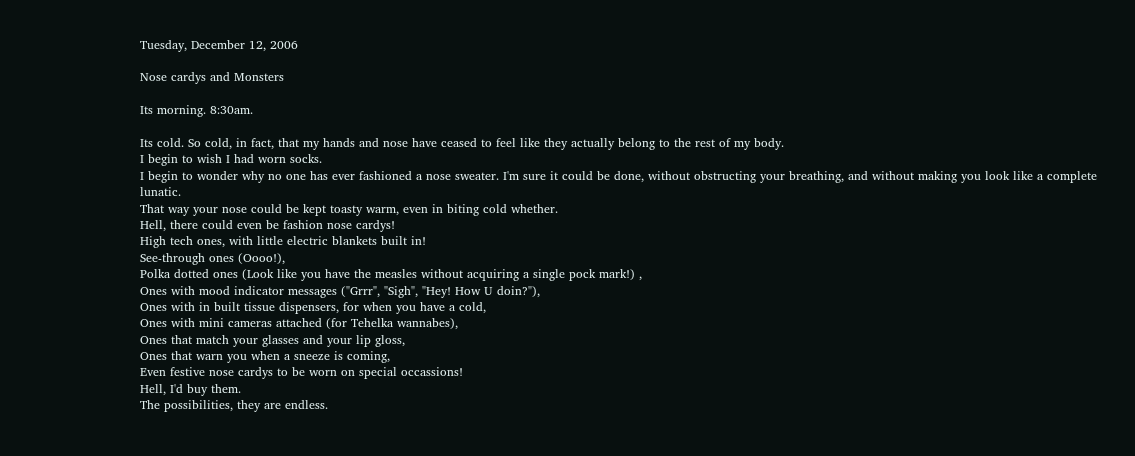Tuesday, December 12, 2006

Nose cardys and Monsters

Its morning. 8:30am.

Its cold. So cold, in fact, that my hands and nose have ceased to feel like they actually belong to the rest of my body.
I begin to wish I had worn socks.
I begin to wonder why no one has ever fashioned a nose sweater. I'm sure it could be done, without obstructing your breathing, and without making you look like a complete lunatic.
That way your nose could be kept toasty warm, even in biting cold whether.
Hell, there could even be fashion nose cardys!
High tech ones, with little electric blankets built in!
See-through ones (Oooo!),
Polka dotted ones (Look like you have the measles without acquiring a single pock mark!) ,
Ones with mood indicator messages ("Grrr", "Sigh", "Hey! How U doin?"),
Ones with in built tissue dispensers, for when you have a cold,
Ones with mini cameras attached (for Tehelka wannabes),
Ones that match your glasses and your lip gloss,
Ones that warn you when a sneeze is coming,
Even festive nose cardys to be worn on special occassions!
Hell, I'd buy them.
The possibilities, they are endless.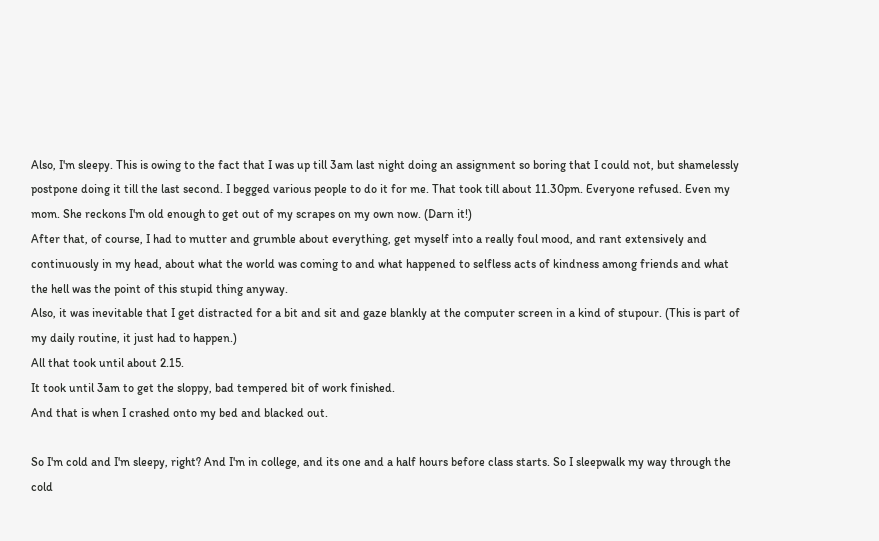Also, I'm sleepy. This is owing to the fact that I was up till 3am last night doing an assignment so boring that I could not, but shamelessly postpone doing it till the last second. I begged various people to do it for me. That took till about 11.30pm. Everyone refused. Even my mom. She reckons I'm old enough to get out of my scrapes on my own now. (Darn it!)
After that, of course, I had to mutter and grumble about everything, get myself into a really foul mood, and rant extensively and continuously in my head, about what the world was coming to and what happened to selfless acts of kindness among friends and what the hell was the point of this stupid thing anyway.
Also, it was inevitable that I get distracted for a bit and sit and gaze blankly at the computer screen in a kind of stupour. (This is part of my daily routine, it just had to happen.)
All that took until about 2.15.
It took until 3am to get the sloppy, bad tempered bit of work finished.
And that is when I crashed onto my bed and blacked out.

So I'm cold and I'm sleepy, right? And I'm in college, and its one and a half hours before class starts. So I sleepwalk my way through the cold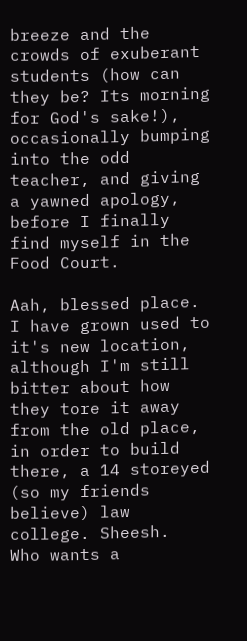breeze and the crowds of exuberant students (how can they be? Its morning for God's sake!), occasionally bumping into the odd teacher, and giving a yawned apology, before I finally find myself in the Food Court.

Aah, blessed place. I have grown used to it's new location, although I'm still bitter about how they tore it away from the old place, in order to build there, a 14 storeyed (so my friends believe) law college. Sheesh.
Who wants a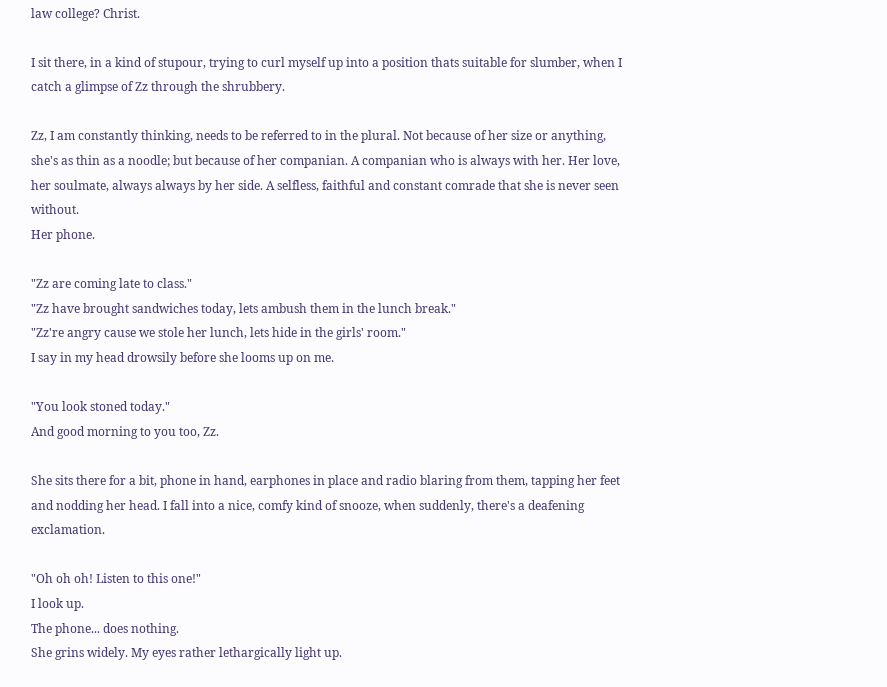law college? Christ.

I sit there, in a kind of stupour, trying to curl myself up into a position thats suitable for slumber, when I catch a glimpse of Zz through the shrubbery.

Zz, I am constantly thinking, needs to be referred to in the plural. Not because of her size or anything, she's as thin as a noodle; but because of her companian. A companian who is always with her. Her love, her soulmate, always always by her side. A selfless, faithful and constant comrade that she is never seen without.
Her phone.

"Zz are coming late to class."
"Zz have brought sandwiches today, lets ambush them in the lunch break."
"Zz're angry cause we stole her lunch, lets hide in the girls' room."
I say in my head drowsily before she looms up on me.

"You look stoned today."
And good morning to you too, Zz.

She sits there for a bit, phone in hand, earphones in place and radio blaring from them, tapping her feet and nodding her head. I fall into a nice, comfy kind of snooze, when suddenly, there's a deafening exclamation.

"Oh oh oh! Listen to this one!"
I look up.
The phone... does nothing.
She grins widely. My eyes rather lethargically light up.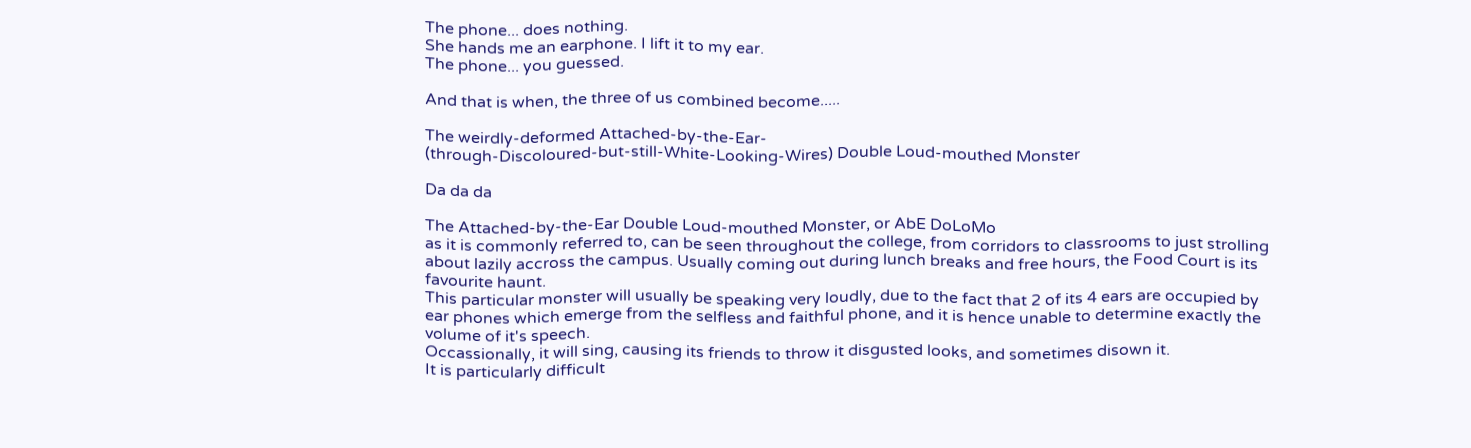The phone... does nothing.
She hands me an earphone. I lift it to my ear.
The phone... you guessed.

And that is when, the three of us combined become.....

The weirdly-deformed Attached-by-the-Ear-
(through-Discoloured-but-still-White-Looking-Wires) Double Loud-mouthed Monster

Da da da

The Attached-by-the-Ear Double Loud-mouthed Monster, or AbE DoLoMo
as it is commonly referred to, can be seen throughout the college, from corridors to classrooms to just strolling about lazily accross the campus. Usually coming out during lunch breaks and free hours, the Food Court is its favourite haunt.
This particular monster will usually be speaking very loudly, due to the fact that 2 of its 4 ears are occupied by ear phones which emerge from the selfless and faithful phone, and it is hence unable to determine exactly the volume of it's speech.
Occassionally, it will sing, causing its friends to throw it disgusted looks, and sometimes disown it.
It is particularly difficult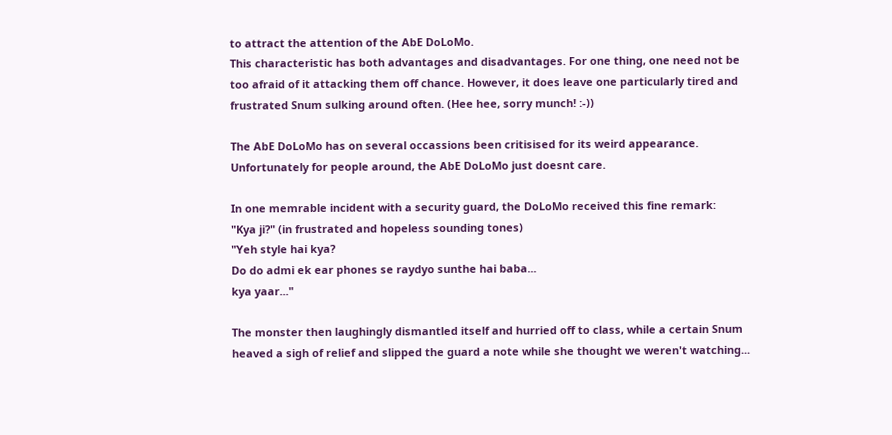to attract the attention of the AbE DoLoMo.
This characteristic has both advantages and disadvantages. For one thing, one need not be too afraid of it attacking them off chance. However, it does leave one particularly tired and frustrated Snum sulking around often. (Hee hee, sorry munch! :-))

The AbE DoLoMo has on several occassions been critisised for its weird appearance. Unfortunately for people around, the AbE DoLoMo just doesnt care.

In one memrable incident with a security guard, the DoLoMo received this fine remark:
"Kya ji?" (in frustrated and hopeless sounding tones)
"Yeh style hai kya?
Do do admi ek ear phones se raydyo sunthe hai baba...
kya yaar..."

The monster then laughingly dismantled itself and hurried off to class, while a certain Snum heaved a sigh of relief and slipped the guard a note while she thought we weren't watching...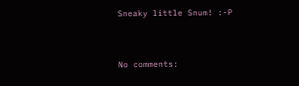Sneaky little Snum! :-P


No comments: